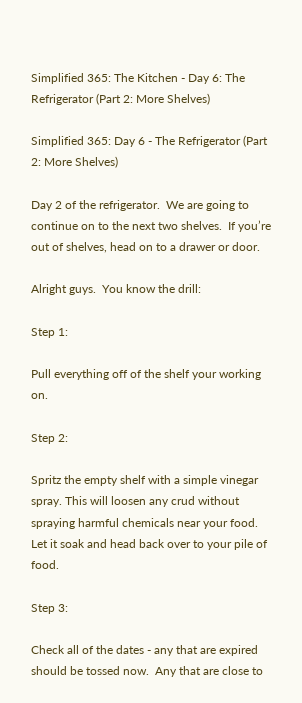Simplified 365: The Kitchen - Day 6: The Refrigerator (Part 2: More Shelves)

Simplified 365: Day 6 - The Refrigerator (Part 2: More Shelves)

Day 2 of the refrigerator.  We are going to continue on to the next two shelves.  If you’re out of shelves, head on to a drawer or door.

Alright guys.  You know the drill:

Step 1:

Pull everything off of the shelf your working on.

Step 2:

Spritz the empty shelf with a simple vinegar spray. This will loosen any crud without spraying harmful chemicals near your food.  Let it soak and head back over to your pile of food.

Step 3:

Check all of the dates - any that are expired should be tossed now.  Any that are close to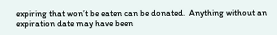expiring that won’t be eaten can be donated.  Anything without an expiration date may have been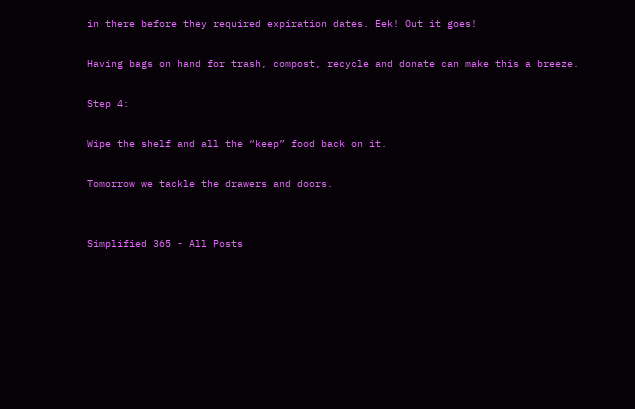in there before they required expiration dates. Eek! Out it goes!

Having bags on hand for trash, compost, recycle and donate can make this a breeze.

Step 4:

Wipe the shelf and all the “keep” food back on it.

Tomorrow we tackle the drawers and doors.


Simplified 365 - All Posts